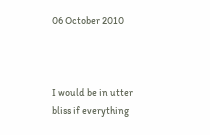06 October 2010



I would be in utter bliss if everything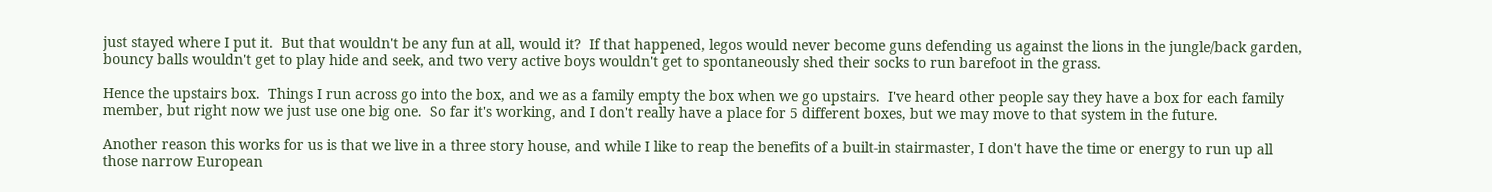just stayed where I put it.  But that wouldn't be any fun at all, would it?  If that happened, legos would never become guns defending us against the lions in the jungle/back garden, bouncy balls wouldn't get to play hide and seek, and two very active boys wouldn't get to spontaneously shed their socks to run barefoot in the grass.

Hence the upstairs box.  Things I run across go into the box, and we as a family empty the box when we go upstairs.  I've heard other people say they have a box for each family member, but right now we just use one big one.  So far it's working, and I don't really have a place for 5 different boxes, but we may move to that system in the future.

Another reason this works for us is that we live in a three story house, and while I like to reap the benefits of a built-in stairmaster, I don't have the time or energy to run up all those narrow European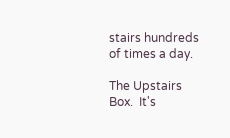stairs hundreds of times a day.

The Upstairs Box.  It's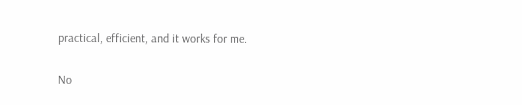practical, efficient, and it works for me.

No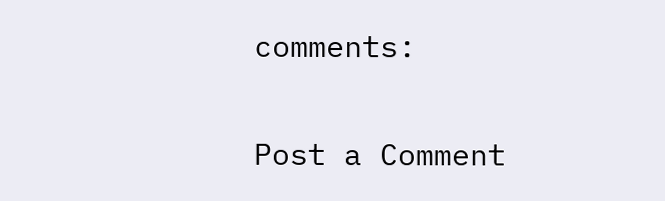comments:

Post a Comment